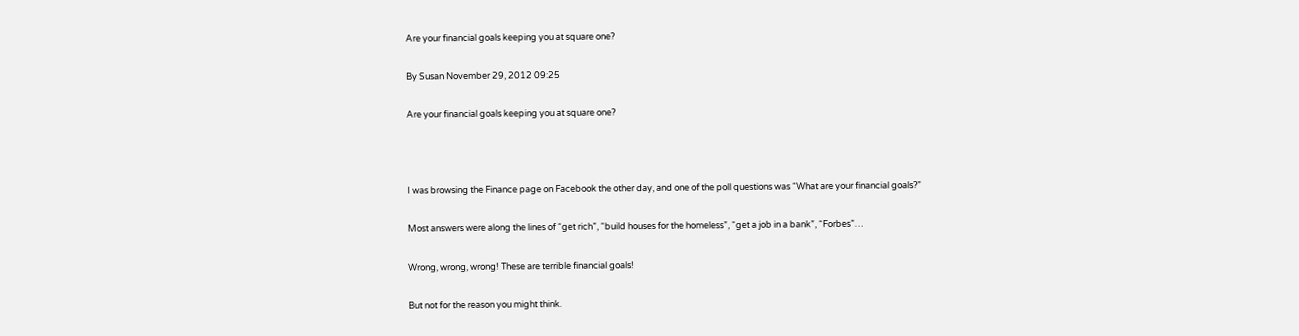Are your financial goals keeping you at square one?

By Susan November 29, 2012 09:25

Are your financial goals keeping you at square one?



I was browsing the Finance page on Facebook the other day, and one of the poll questions was “What are your financial goals?”

Most answers were along the lines of “get rich”, “build houses for the homeless”, “get a job in a bank”, “Forbes”…

Wrong, wrong, wrong! These are terrible financial goals!

But not for the reason you might think.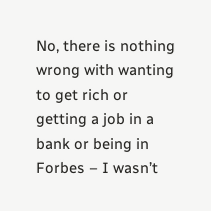No, there is nothing wrong with wanting to get rich or getting a job in a bank or being in Forbes – I wasn’t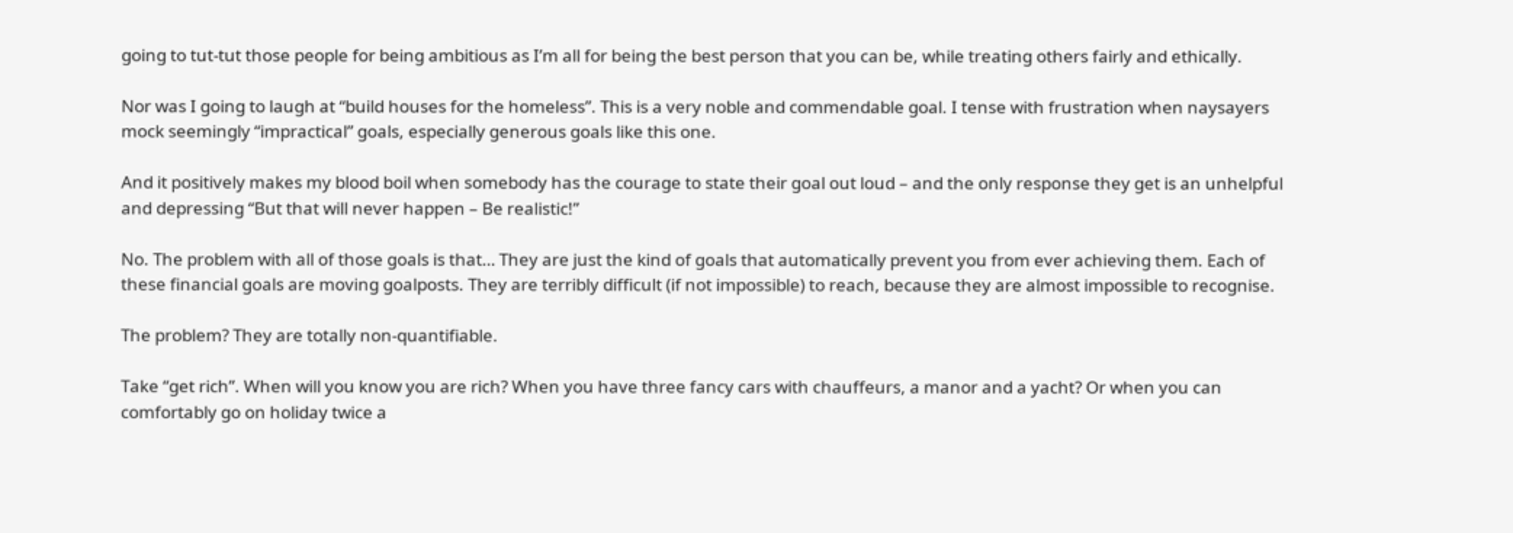going to tut-tut those people for being ambitious as I’m all for being the best person that you can be, while treating others fairly and ethically.

Nor was I going to laugh at “build houses for the homeless”. This is a very noble and commendable goal. I tense with frustration when naysayers mock seemingly “impractical” goals, especially generous goals like this one.

And it positively makes my blood boil when somebody has the courage to state their goal out loud – and the only response they get is an unhelpful and depressing “But that will never happen – Be realistic!”

No. The problem with all of those goals is that… They are just the kind of goals that automatically prevent you from ever achieving them. Each of these financial goals are moving goalposts. They are terribly difficult (if not impossible) to reach, because they are almost impossible to recognise.

The problem? They are totally non-quantifiable.

Take “get rich”. When will you know you are rich? When you have three fancy cars with chauffeurs, a manor and a yacht? Or when you can comfortably go on holiday twice a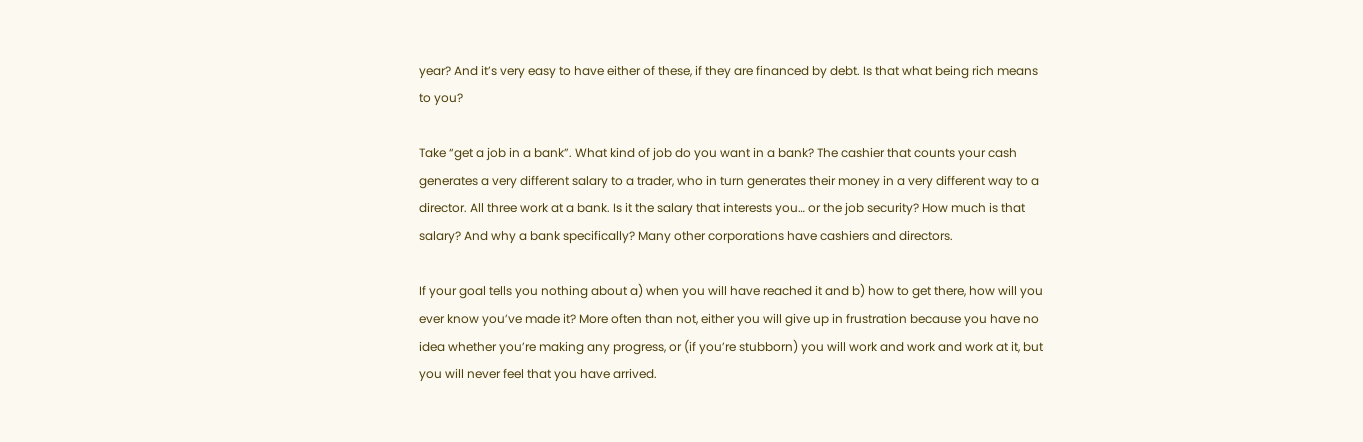year? And it’s very easy to have either of these, if they are financed by debt. Is that what being rich means to you?

Take “get a job in a bank”. What kind of job do you want in a bank? The cashier that counts your cash generates a very different salary to a trader, who in turn generates their money in a very different way to a director. All three work at a bank. Is it the salary that interests you… or the job security? How much is that salary? And why a bank specifically? Many other corporations have cashiers and directors.

If your goal tells you nothing about a) when you will have reached it and b) how to get there, how will you ever know you’ve made it? More often than not, either you will give up in frustration because you have no idea whether you’re making any progress, or (if you’re stubborn) you will work and work and work at it, but you will never feel that you have arrived.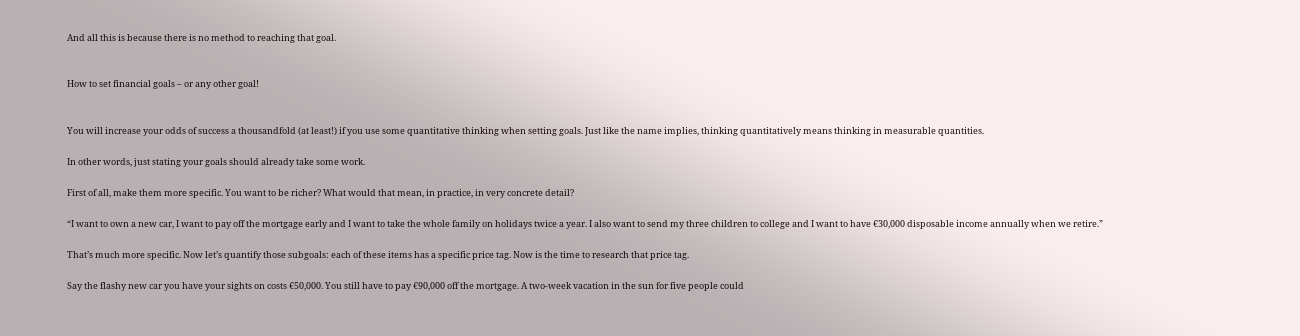And all this is because there is no method to reaching that goal.


How to set financial goals – or any other goal!


You will increase your odds of success a thousandfold (at least!) if you use some quantitative thinking when setting goals. Just like the name implies, thinking quantitatively means thinking in measurable quantities.

In other words, just stating your goals should already take some work.

First of all, make them more specific. You want to be richer? What would that mean, in practice, in very concrete detail?

“I want to own a new car, I want to pay off the mortgage early and I want to take the whole family on holidays twice a year. I also want to send my three children to college and I want to have €30,000 disposable income annually when we retire.”

That’s much more specific. Now let’s quantify those subgoals: each of these items has a specific price tag. Now is the time to research that price tag.

Say the flashy new car you have your sights on costs €50,000. You still have to pay €90,000 off the mortgage. A two-week vacation in the sun for five people could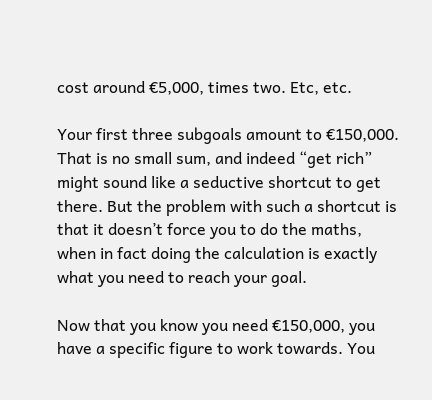cost around €5,000, times two. Etc, etc.

Your first three subgoals amount to €150,000. That is no small sum, and indeed “get rich” might sound like a seductive shortcut to get there. But the problem with such a shortcut is that it doesn’t force you to do the maths, when in fact doing the calculation is exactly what you need to reach your goal.

Now that you know you need €150,000, you have a specific figure to work towards. You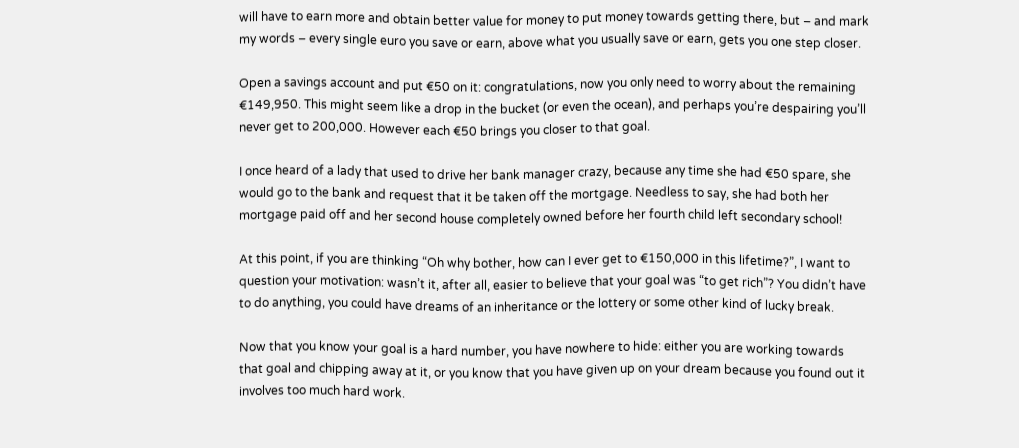will have to earn more and obtain better value for money to put money towards getting there, but – and mark my words – every single euro you save or earn, above what you usually save or earn, gets you one step closer.

Open a savings account and put €50 on it: congratulations, now you only need to worry about the remaining €149,950. This might seem like a drop in the bucket (or even the ocean), and perhaps you’re despairing you’ll never get to 200,000. However each €50 brings you closer to that goal.

I once heard of a lady that used to drive her bank manager crazy, because any time she had €50 spare, she would go to the bank and request that it be taken off the mortgage. Needless to say, she had both her mortgage paid off and her second house completely owned before her fourth child left secondary school!

At this point, if you are thinking “Oh why bother, how can I ever get to €150,000 in this lifetime?”, I want to question your motivation: wasn’t it, after all, easier to believe that your goal was “to get rich”? You didn’t have to do anything, you could have dreams of an inheritance or the lottery or some other kind of lucky break.

Now that you know your goal is a hard number, you have nowhere to hide: either you are working towards that goal and chipping away at it, or you know that you have given up on your dream because you found out it involves too much hard work.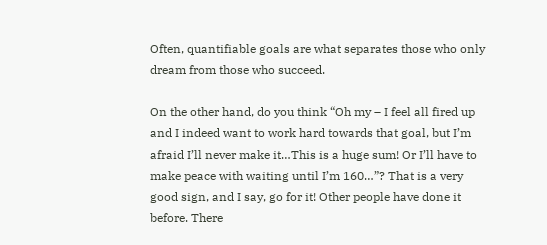Often, quantifiable goals are what separates those who only dream from those who succeed.

On the other hand, do you think “Oh my – I feel all fired up and I indeed want to work hard towards that goal, but I’m afraid I’ll never make it…This is a huge sum! Or I’ll have to make peace with waiting until I’m 160…”? That is a very good sign, and I say, go for it! Other people have done it before. There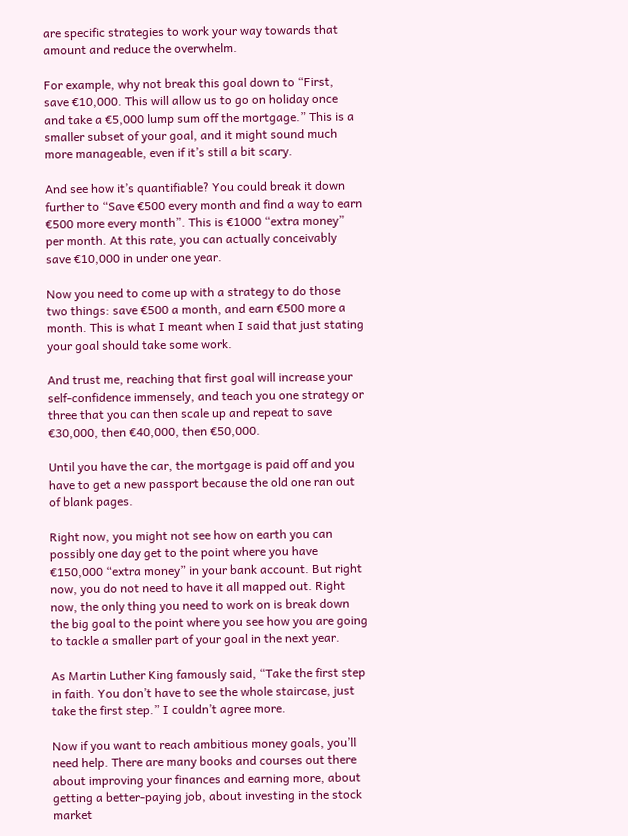are specific strategies to work your way towards that amount and reduce the overwhelm.

For example, why not break this goal down to “First, save €10,000. This will allow us to go on holiday once and take a €5,000 lump sum off the mortgage.” This is a smaller subset of your goal, and it might sound much more manageable, even if it’s still a bit scary.

And see how it’s quantifiable? You could break it down further to “Save €500 every month and find a way to earn €500 more every month”. This is €1000 “extra money” per month. At this rate, you can actually conceivably save €10,000 in under one year.

Now you need to come up with a strategy to do those two things: save €500 a month, and earn €500 more a month. This is what I meant when I said that just stating your goal should take some work.

And trust me, reaching that first goal will increase your self-confidence immensely, and teach you one strategy or three that you can then scale up and repeat to save €30,000, then €40,000, then €50,000.

Until you have the car, the mortgage is paid off and you have to get a new passport because the old one ran out of blank pages.

Right now, you might not see how on earth you can possibly one day get to the point where you have €150,000 “extra money” in your bank account. But right now, you do not need to have it all mapped out. Right now, the only thing you need to work on is break down the big goal to the point where you see how you are going to tackle a smaller part of your goal in the next year.

As Martin Luther King famously said, “Take the first step in faith. You don’t have to see the whole staircase, just take the first step.” I couldn’t agree more.

Now if you want to reach ambitious money goals, you’ll need help. There are many books and courses out there about improving your finances and earning more, about getting a better-paying job, about investing in the stock market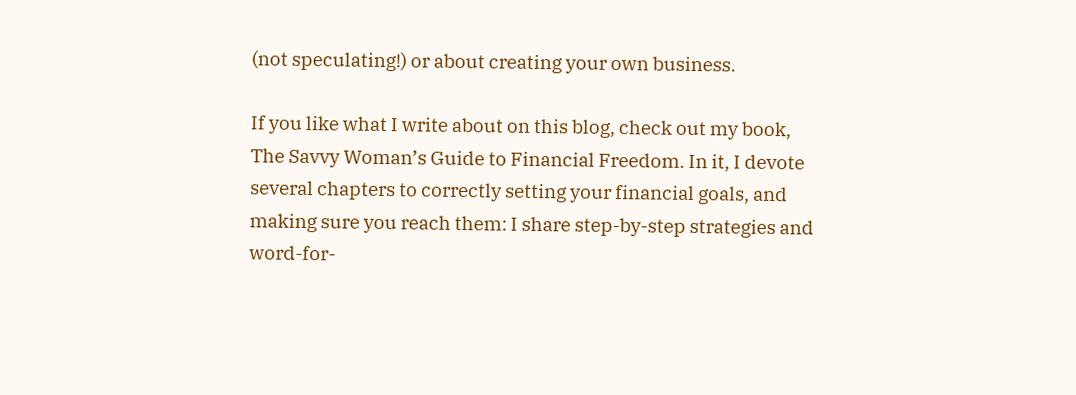(not speculating!) or about creating your own business.

If you like what I write about on this blog, check out my book, The Savvy Woman’s Guide to Financial Freedom. In it, I devote several chapters to correctly setting your financial goals, and making sure you reach them: I share step-by-step strategies and word-for-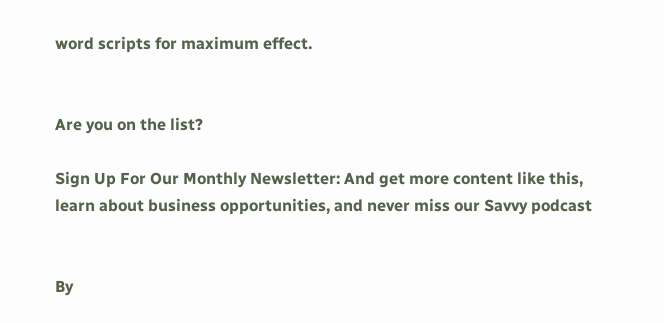word scripts for maximum effect.


Are you on the list?

Sign Up For Our Monthly Newsletter: And get more content like this, learn about business opportunities, and never miss our Savvy podcast


By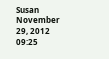Susan November 29, 2012 09:25